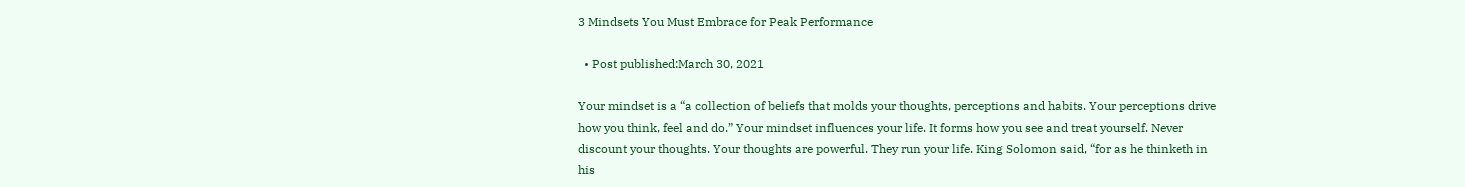3 Mindsets You Must Embrace for Peak Performance

  • Post published:March 30, 2021

Your mindset is a “a collection of beliefs that molds your thoughts, perceptions and habits. Your perceptions drive how you think, feel and do.” Your mindset influences your life. It forms how you see and treat yourself. Never discount your thoughts. Your thoughts are powerful. They run your life. King Solomon said, “for as he thinketh in his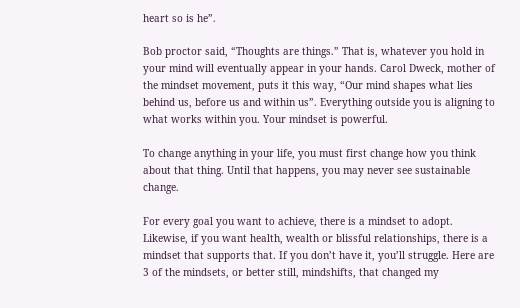heart so is he”.

Bob proctor said, “Thoughts are things.” That is, whatever you hold in your mind will eventually appear in your hands. Carol Dweck, mother of the mindset movement, puts it this way, “Our mind shapes what lies behind us, before us and within us”. Everything outside you is aligning to what works within you. Your mindset is powerful.

To change anything in your life, you must first change how you think about that thing. Until that happens, you may never see sustainable change.

For every goal you want to achieve, there is a mindset to adopt. Likewise, if you want health, wealth or blissful relationships, there is a mindset that supports that. If you don’t have it, you’ll struggle. Here are 3 of the mindsets, or better still, mindshifts, that changed my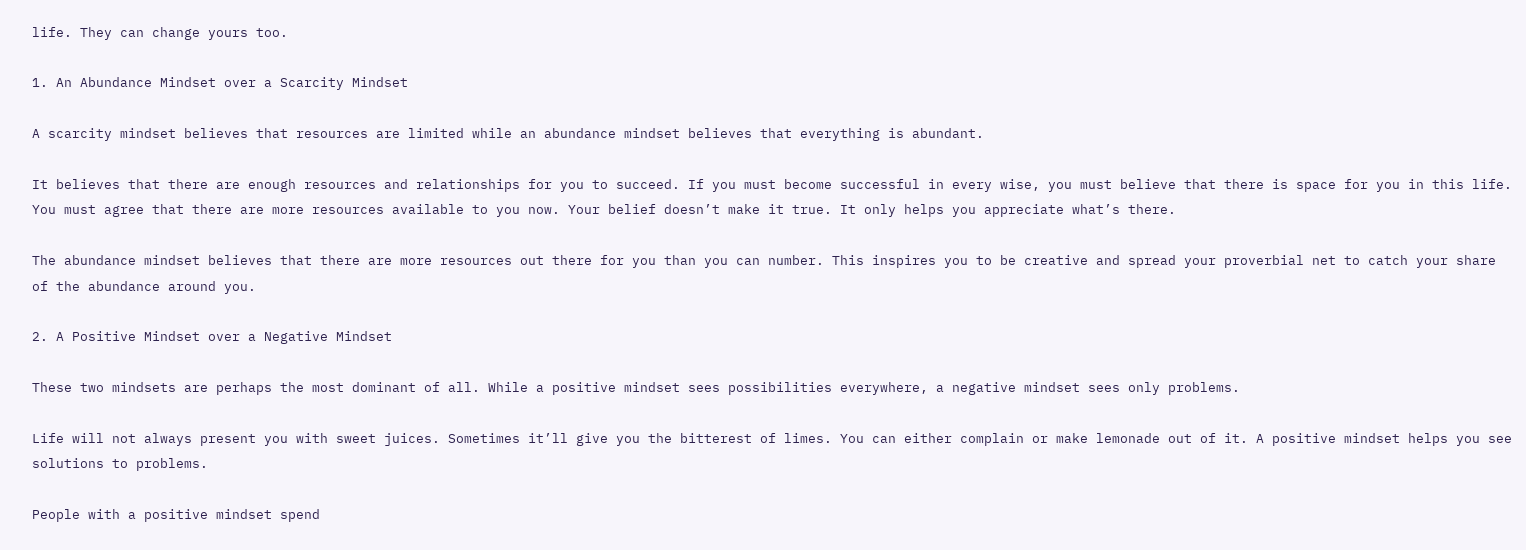life. They can change yours too.

1. An Abundance Mindset over a Scarcity Mindset

A scarcity mindset believes that resources are limited while an abundance mindset believes that everything is abundant.

It believes that there are enough resources and relationships for you to succeed. If you must become successful in every wise, you must believe that there is space for you in this life. You must agree that there are more resources available to you now. Your belief doesn’t make it true. It only helps you appreciate what’s there.

The abundance mindset believes that there are more resources out there for you than you can number. This inspires you to be creative and spread your proverbial net to catch your share of the abundance around you.

2. A Positive Mindset over a Negative Mindset

These two mindsets are perhaps the most dominant of all. While a positive mindset sees possibilities everywhere, a negative mindset sees only problems.

Life will not always present you with sweet juices. Sometimes it’ll give you the bitterest of limes. You can either complain or make lemonade out of it. A positive mindset helps you see solutions to problems.

People with a positive mindset spend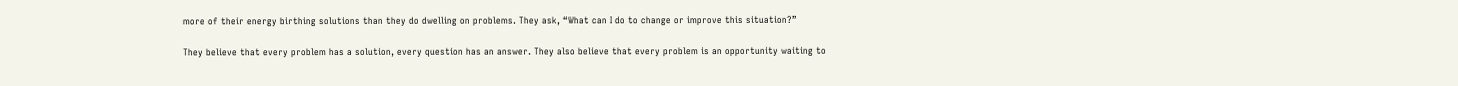more of their energy birthing solutions than they do dwelling on problems. They ask, “What can I do to change or improve this situation?”

They believe that every problem has a solution, every question has an answer. They also believe that every problem is an opportunity waiting to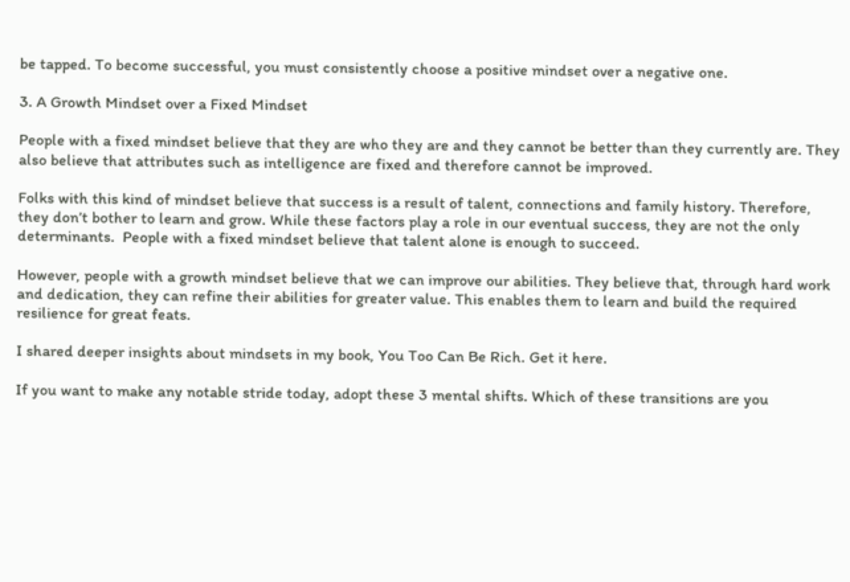be tapped. To become successful, you must consistently choose a positive mindset over a negative one.

3. A Growth Mindset over a Fixed Mindset

People with a fixed mindset believe that they are who they are and they cannot be better than they currently are. They also believe that attributes such as intelligence are fixed and therefore cannot be improved.

Folks with this kind of mindset believe that success is a result of talent, connections and family history. Therefore, they don’t bother to learn and grow. While these factors play a role in our eventual success, they are not the only determinants.  People with a fixed mindset believe that talent alone is enough to succeed.

However, people with a growth mindset believe that we can improve our abilities. They believe that, through hard work and dedication, they can refine their abilities for greater value. This enables them to learn and build the required resilience for great feats.

I shared deeper insights about mindsets in my book, You Too Can Be Rich. Get it here.

If you want to make any notable stride today, adopt these 3 mental shifts. Which of these transitions are you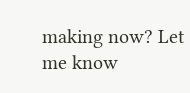making now? Let me know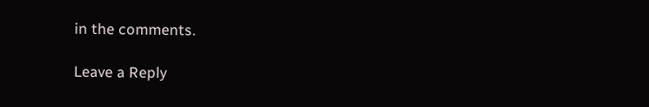in the comments.

Leave a Reply